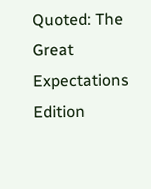Quoted: The Great Expectations Edition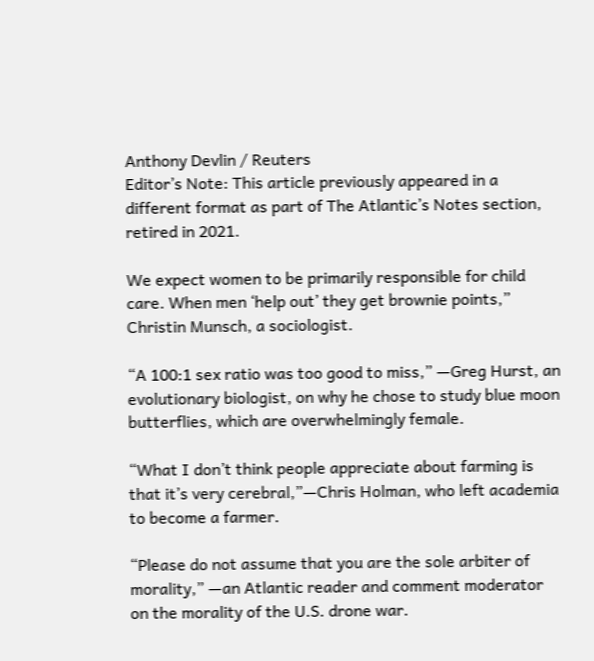Anthony Devlin / Reuters
Editor’s Note: This article previously appeared in a different format as part of The Atlantic’s Notes section, retired in 2021.

We expect women to be primarily responsible for child care. When men ‘help out’ they get brownie points,” Christin Munsch, a sociologist.

“A 100:1 sex ratio was too good to miss,” —Greg Hurst, an evolutionary biologist, on why he chose to study blue moon butterflies, which are overwhelmingly female.

“What I don’t think people appreciate about farming is that it’s very cerebral,”—Chris Holman, who left academia to become a farmer.

“Please do not assume that you are the sole arbiter of morality,” —an Atlantic reader and comment moderator on the morality of the U.S. drone war.